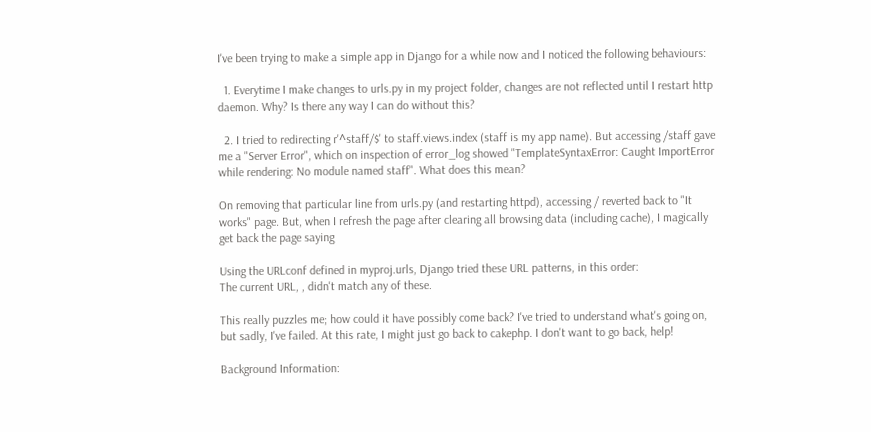I've been trying to make a simple app in Django for a while now and I noticed the following behaviours:

  1. Everytime I make changes to urls.py in my project folder, changes are not reflected until I restart http daemon. Why? Is there any way I can do without this?

  2. I tried to redirecting r'^staff/$' to staff.views.index (staff is my app name). But accessing /staff gave me a "Server Error", which on inspection of error_log showed "TemplateSyntaxError: Caught ImportError while rendering: No module named staff". What does this mean?

On removing that particular line from urls.py (and restarting httpd), accessing / reverted back to "It works" page. But, when I refresh the page after clearing all browsing data (including cache), I magically get back the page saying

Using the URLconf defined in myproj.urls, Django tried these URL patterns, in this order:
The current URL, , didn't match any of these.

This really puzzles me; how could it have possibly come back? I've tried to understand what's going on, but sadly, I've failed. At this rate, I might just go back to cakephp. I don't want to go back, help!

Background Information: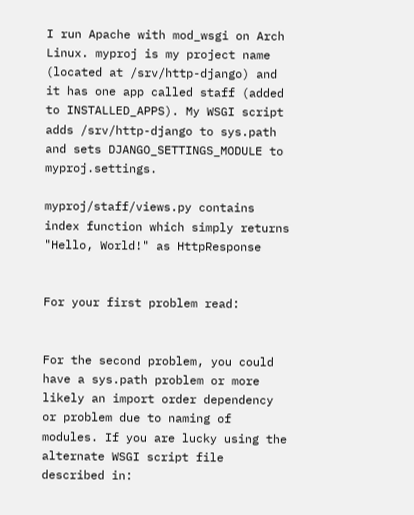I run Apache with mod_wsgi on Arch Linux. myproj is my project name (located at /srv/http-django) and it has one app called staff (added to INSTALLED_APPS). My WSGI script adds /srv/http-django to sys.path and sets DJANGO_SETTINGS_MODULE to myproj.settings.

myproj/staff/views.py contains index function which simply returns "Hello, World!" as HttpResponse


For your first problem read:


For the second problem, you could have a sys.path problem or more likely an import order dependency or problem due to naming of modules. If you are lucky using the alternate WSGI script file described in: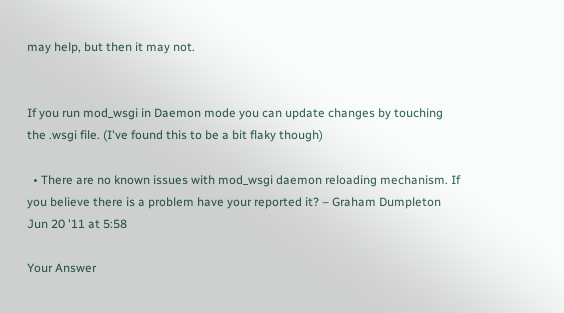may help, but then it may not.


If you run mod_wsgi in Daemon mode you can update changes by touching the .wsgi file. (I've found this to be a bit flaky though)

  • There are no known issues with mod_wsgi daemon reloading mechanism. If you believe there is a problem have your reported it? – Graham Dumpleton Jun 20 '11 at 5:58

Your Answer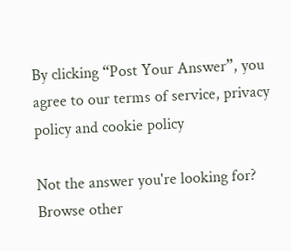By clicking “Post Your Answer”, you agree to our terms of service, privacy policy and cookie policy

Not the answer you're looking for? Browse other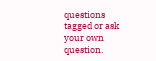questions tagged or ask your own question.